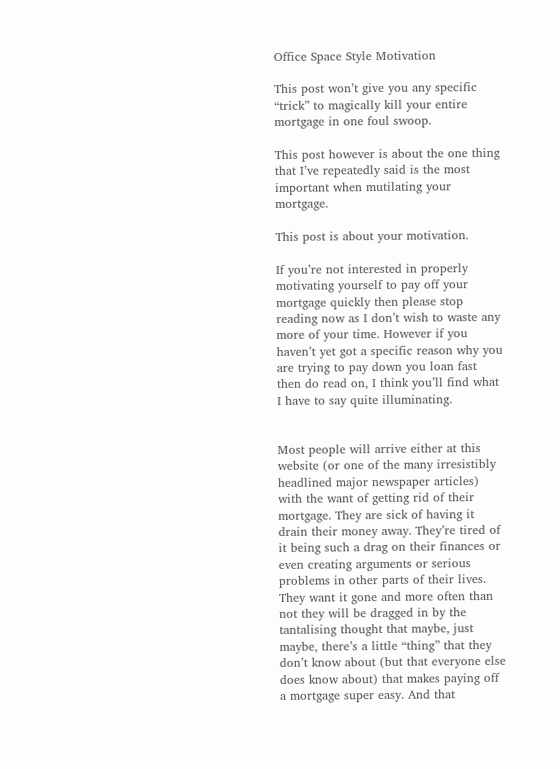Office Space Style Motivation

This post won’t give you any specific “trick” to magically kill your entire mortgage in one foul swoop.

This post however is about the one thing that I’ve repeatedly said is the most important when mutilating your mortgage.

This post is about your motivation.

If you’re not interested in properly motivating yourself to pay off your mortgage quickly then please stop reading now as I don’t wish to waste any more of your time. However if you haven’t yet got a specific reason why you are trying to pay down you loan fast then do read on, I think you’ll find what I have to say quite illuminating.


Most people will arrive either at this website (or one of the many irresistibly headlined major newspaper articles) with the want of getting rid of their mortgage. They are sick of having it drain their money away. They’re tired of it being such a drag on their finances or even creating arguments or serious problems in other parts of their lives. They want it gone and more often than not they will be dragged in by the tantalising thought that maybe, just maybe, there’s a little “thing” that they don’t know about (but that everyone else does know about) that makes paying off a mortgage super easy. And that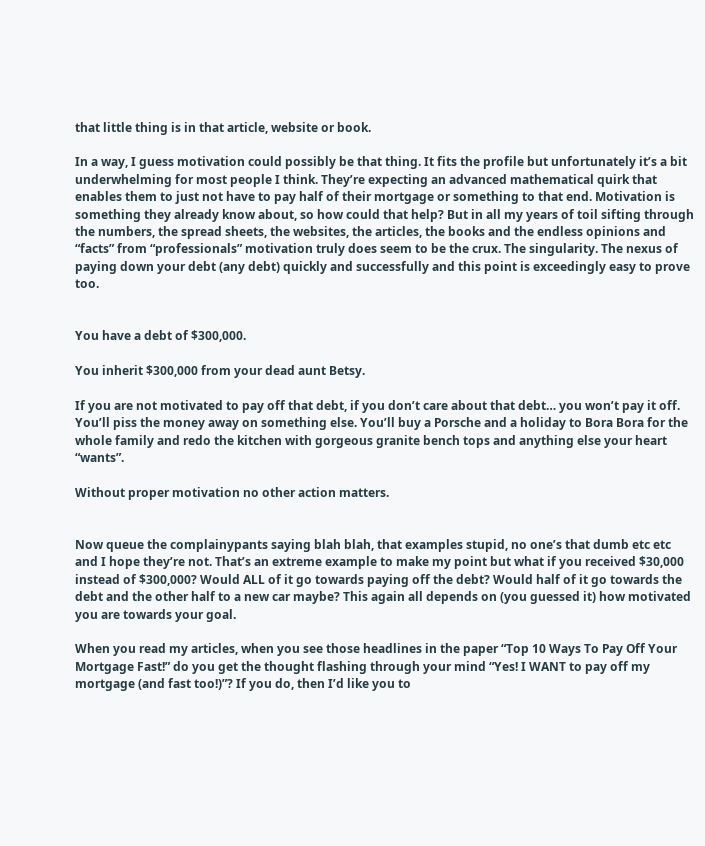that little thing is in that article, website or book.

In a way, I guess motivation could possibly be that thing. It fits the profile but unfortunately it’s a bit underwhelming for most people I think. They’re expecting an advanced mathematical quirk that enables them to just not have to pay half of their mortgage or something to that end. Motivation is something they already know about, so how could that help? But in all my years of toil sifting through the numbers, the spread sheets, the websites, the articles, the books and the endless opinions and “facts” from “professionals” motivation truly does seem to be the crux. The singularity. The nexus of paying down your debt (any debt) quickly and successfully and this point is exceedingly easy to prove too.


You have a debt of $300,000.

You inherit $300,000 from your dead aunt Betsy.

If you are not motivated to pay off that debt, if you don’t care about that debt… you won’t pay it off. You’ll piss the money away on something else. You’ll buy a Porsche and a holiday to Bora Bora for the whole family and redo the kitchen with gorgeous granite bench tops and anything else your heart “wants”.

Without proper motivation no other action matters.


Now queue the complainypants saying blah blah, that examples stupid, no one’s that dumb etc etc and I hope they’re not. That’s an extreme example to make my point but what if you received $30,000 instead of $300,000? Would ALL of it go towards paying off the debt? Would half of it go towards the debt and the other half to a new car maybe? This again all depends on (you guessed it) how motivated you are towards your goal.

When you read my articles, when you see those headlines in the paper “Top 10 Ways To Pay Off Your Mortgage Fast!” do you get the thought flashing through your mind “Yes! I WANT to pay off my mortgage (and fast too!)”? If you do, then I’d like you to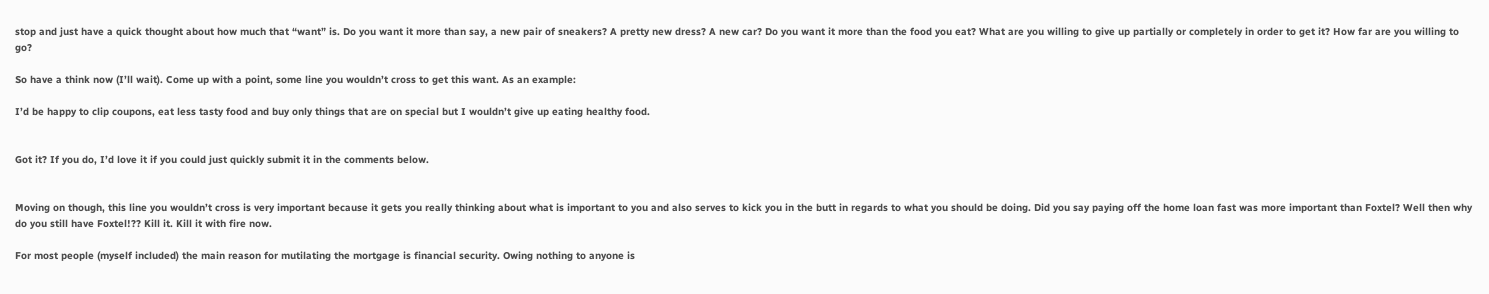stop and just have a quick thought about how much that “want” is. Do you want it more than say, a new pair of sneakers? A pretty new dress? A new car? Do you want it more than the food you eat? What are you willing to give up partially or completely in order to get it? How far are you willing to go?

So have a think now (I’ll wait). Come up with a point, some line you wouldn’t cross to get this want. As an example:

I’d be happy to clip coupons, eat less tasty food and buy only things that are on special but I wouldn’t give up eating healthy food.


Got it? If you do, I’d love it if you could just quickly submit it in the comments below.


Moving on though, this line you wouldn’t cross is very important because it gets you really thinking about what is important to you and also serves to kick you in the butt in regards to what you should be doing. Did you say paying off the home loan fast was more important than Foxtel? Well then why do you still have Foxtel!?? Kill it. Kill it with fire now.

For most people (myself included) the main reason for mutilating the mortgage is financial security. Owing nothing to anyone is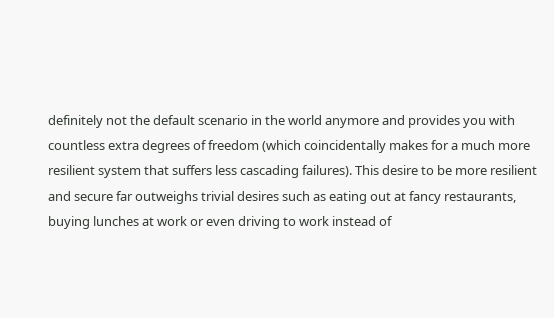definitely not the default scenario in the world anymore and provides you with countless extra degrees of freedom (which coincidentally makes for a much more resilient system that suffers less cascading failures). This desire to be more resilient and secure far outweighs trivial desires such as eating out at fancy restaurants, buying lunches at work or even driving to work instead of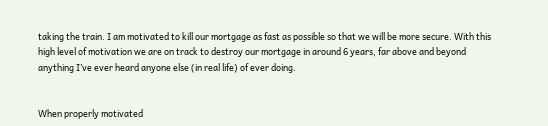taking the train. I am motivated to kill our mortgage as fast as possible so that we will be more secure. With this high level of motivation we are on track to destroy our mortgage in around 6 years, far above and beyond anything I’ve ever heard anyone else (in real life) of ever doing.


When properly motivated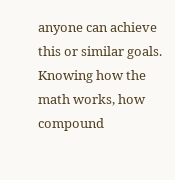anyone can achieve this or similar goals. Knowing how the math works, how compound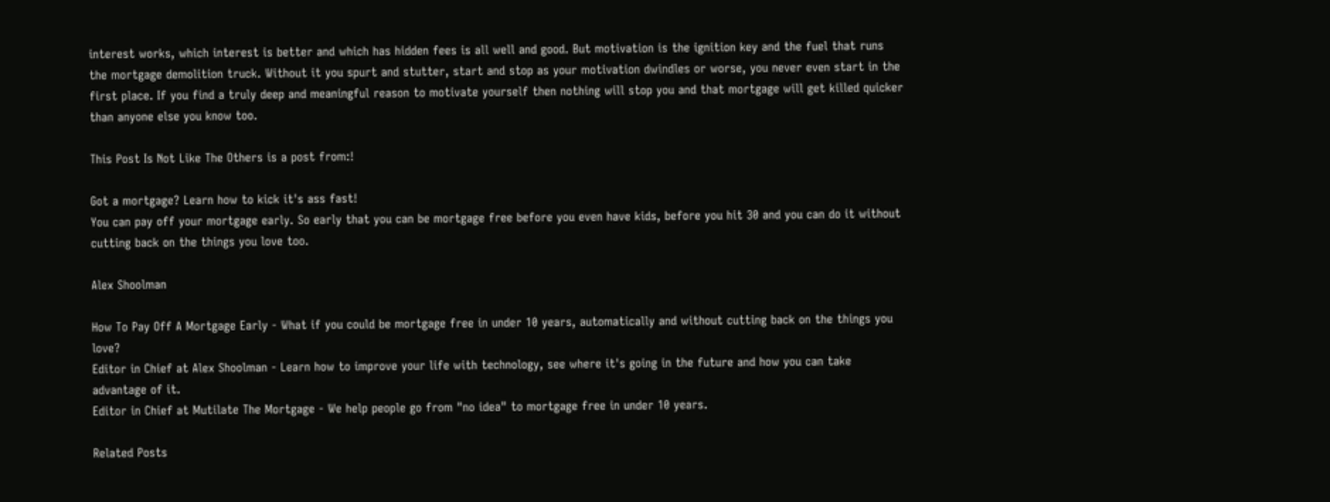interest works, which interest is better and which has hidden fees is all well and good. But motivation is the ignition key and the fuel that runs the mortgage demolition truck. Without it you spurt and stutter, start and stop as your motivation dwindles or worse, you never even start in the first place. If you find a truly deep and meaningful reason to motivate yourself then nothing will stop you and that mortgage will get killed quicker than anyone else you know too.

This Post Is Not Like The Others is a post from:!

Got a mortgage? Learn how to kick it's ass fast!
You can pay off your mortgage early. So early that you can be mortgage free before you even have kids, before you hit 30 and you can do it without cutting back on the things you love too.

Alex Shoolman

How To Pay Off A Mortgage Early - What if you could be mortgage free in under 10 years, automatically and without cutting back on the things you love?
Editor in Chief at Alex Shoolman - Learn how to improve your life with technology, see where it's going in the future and how you can take advantage of it.
Editor in Chief at Mutilate The Mortgage - We help people go from "no idea" to mortgage free in under 10 years.

Related Posts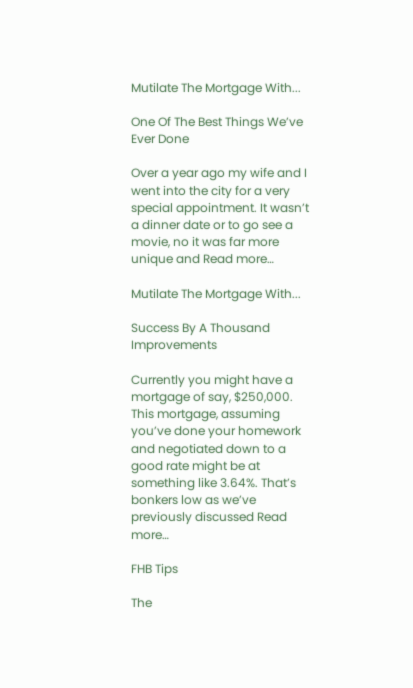Mutilate The Mortgage With...

One Of The Best Things We’ve Ever Done

Over a year ago my wife and I went into the city for a very special appointment. It wasn’t a dinner date or to go see a movie, no it was far more unique and Read more…

Mutilate The Mortgage With...

Success By A Thousand Improvements

Currently you might have a mortgage of say, $250,000. This mortgage, assuming you’ve done your homework and negotiated down to a good rate might be at something like 3.64%. That’s bonkers low as we’ve previously discussed Read more…

FHB Tips

The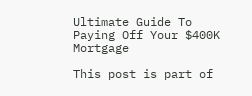Ultimate Guide To Paying Off Your $400K Mortgage

This post is part of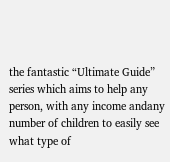the fantastic “Ultimate Guide” series which aims to help any person, with any income andany number of children to easily see what type of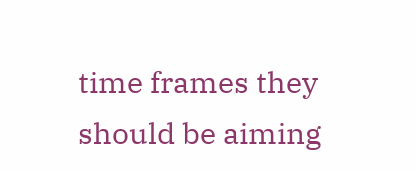time frames they should be aiming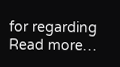for regarding Read more…